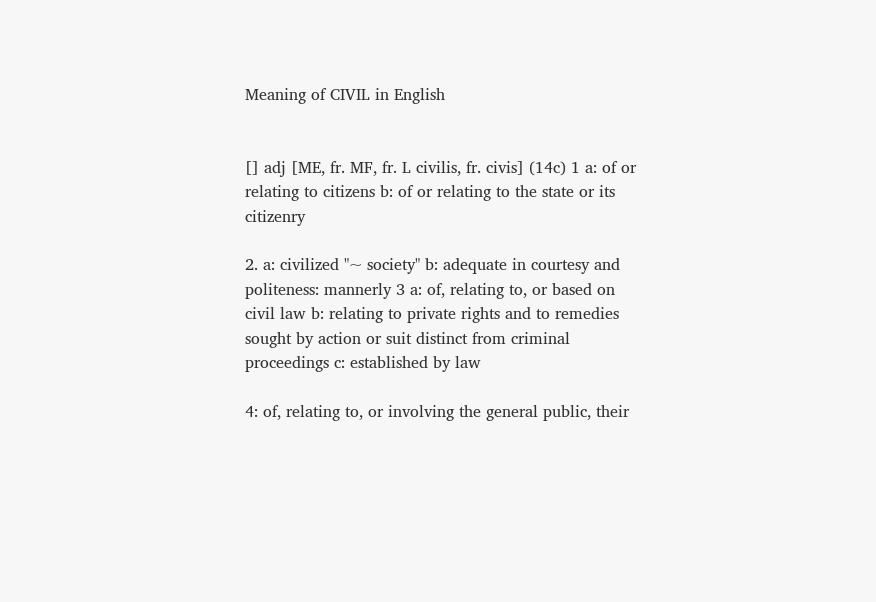Meaning of CIVIL in English


[] adj [ME, fr. MF, fr. L civilis, fr. civis] (14c) 1 a: of or relating to citizens b: of or relating to the state or its citizenry

2. a: civilized "~ society" b: adequate in courtesy and politeness: mannerly 3 a: of, relating to, or based on civil law b: relating to private rights and to remedies sought by action or suit distinct from criminal proceedings c: established by law

4: of, relating to, or involving the general public, their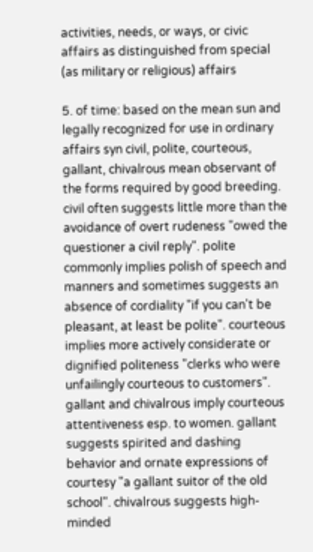activities, needs, or ways, or civic affairs as distinguished from special (as military or religious) affairs

5. of time: based on the mean sun and legally recognized for use in ordinary affairs syn civil, polite, courteous, gallant, chivalrous mean observant of the forms required by good breeding. civil often suggests little more than the avoidance of overt rudeness "owed the questioner a civil reply". polite commonly implies polish of speech and manners and sometimes suggests an absence of cordiality "if you can't be pleasant, at least be polite". courteous implies more actively considerate or dignified politeness "clerks who were unfailingly courteous to customers". gallant and chivalrous imply courteous attentiveness esp. to women. gallant suggests spirited and dashing behavior and ornate expressions of courtesy "a gallant suitor of the old school". chivalrous suggests high-minded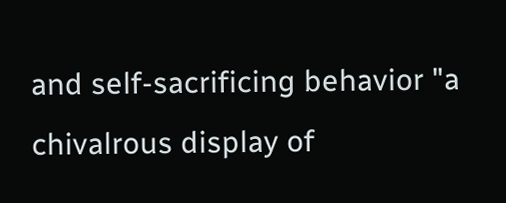and self-sacrificing behavior "a chivalrous display of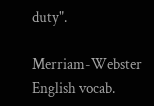duty".

Merriam-Webster English vocab.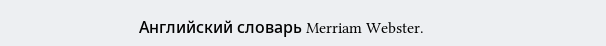Английский словарь Merriam Webster.